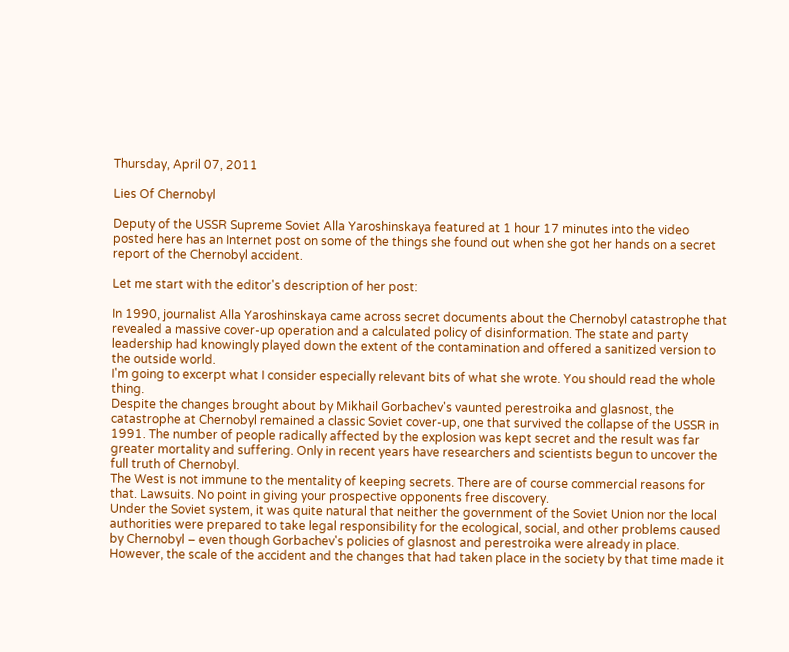Thursday, April 07, 2011

Lies Of Chernobyl

Deputy of the USSR Supreme Soviet Alla Yaroshinskaya featured at 1 hour 17 minutes into the video posted here has an Internet post on some of the things she found out when she got her hands on a secret report of the Chernobyl accident.

Let me start with the editor's description of her post:

In 1990, journalist Alla Yaroshinskaya came across secret documents about the Chernobyl catastrophe that revealed a massive cover-up operation and a calculated policy of disinformation. The state and party leadership had knowingly played down the extent of the contamination and offered a sanitized version to the outside world.
I'm going to excerpt what I consider especially relevant bits of what she wrote. You should read the whole thing.
Despite the changes brought about by Mikhail Gorbachev's vaunted perestroika and glasnost, the catastrophe at Chernobyl remained a classic Soviet cover-up, one that survived the collapse of the USSR in 1991. The number of people radically affected by the explosion was kept secret and the result was far greater mortality and suffering. Only in recent years have researchers and scientists begun to uncover the full truth of Chernobyl.
The West is not immune to the mentality of keeping secrets. There are of course commercial reasons for that. Lawsuits. No point in giving your prospective opponents free discovery.
Under the Soviet system, it was quite natural that neither the government of the Soviet Union nor the local authorities were prepared to take legal responsibility for the ecological, social, and other problems caused by Chernobyl – even though Gorbachev's policies of glasnost and perestroika were already in place. However, the scale of the accident and the changes that had taken place in the society by that time made it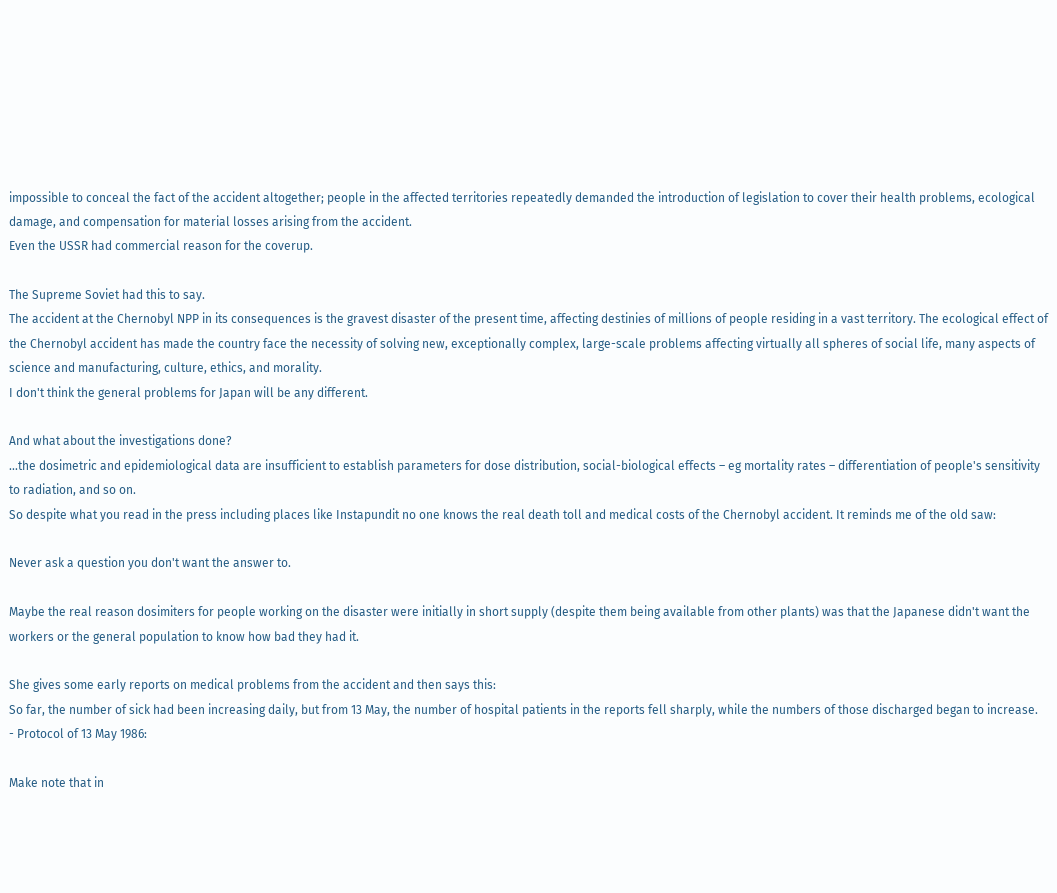impossible to conceal the fact of the accident altogether; people in the affected territories repeatedly demanded the introduction of legislation to cover their health problems, ecological damage, and compensation for material losses arising from the accident.
Even the USSR had commercial reason for the coverup.

The Supreme Soviet had this to say.
The accident at the Chernobyl NPP in its consequences is the gravest disaster of the present time, affecting destinies of millions of people residing in a vast territory. The ecological effect of the Chernobyl accident has made the country face the necessity of solving new, exceptionally complex, large-scale problems affecting virtually all spheres of social life, many aspects of science and manufacturing, culture, ethics, and morality.
I don't think the general problems for Japan will be any different.

And what about the investigations done?
...the dosimetric and epidemiological data are insufficient to establish parameters for dose distribution, social-biological effects – eg mortality rates – differentiation of people's sensitivity to radiation, and so on.
So despite what you read in the press including places like Instapundit no one knows the real death toll and medical costs of the Chernobyl accident. It reminds me of the old saw:

Never ask a question you don't want the answer to.

Maybe the real reason dosimiters for people working on the disaster were initially in short supply (despite them being available from other plants) was that the Japanese didn't want the workers or the general population to know how bad they had it.

She gives some early reports on medical problems from the accident and then says this:
So far, the number of sick had been increasing daily, but from 13 May, the number of hospital patients in the reports fell sharply, while the numbers of those discharged began to increase.
- Protocol of 13 May 1986:

Make note that in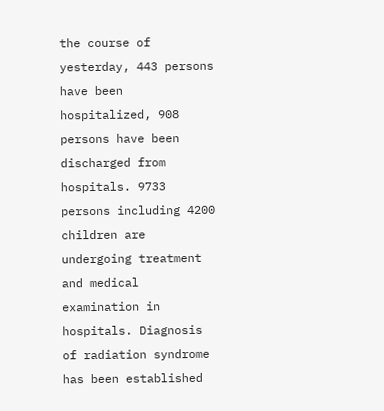the course of yesterday, 443 persons have been hospitalized, 908 persons have been discharged from hospitals. 9733 persons including 4200 children are undergoing treatment and medical examination in hospitals. Diagnosis of radiation syndrome has been established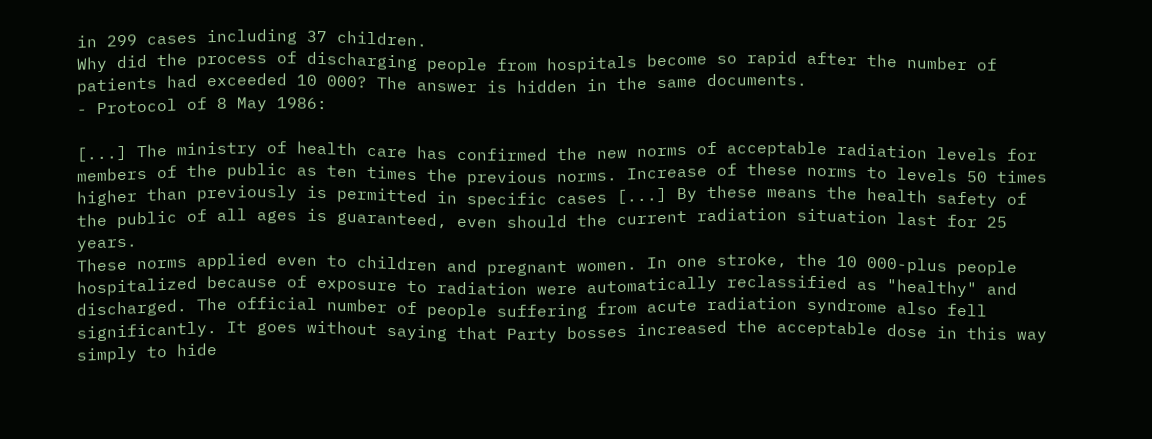in 299 cases including 37 children.
Why did the process of discharging people from hospitals become so rapid after the number of patients had exceeded 10 000? The answer is hidden in the same documents.
- Protocol of 8 May 1986:

[...] The ministry of health care has confirmed the new norms of acceptable radiation levels for members of the public as ten times the previous norms. Increase of these norms to levels 50 times higher than previously is permitted in specific cases [...] By these means the health safety of the public of all ages is guaranteed, even should the current radiation situation last for 25 years.
These norms applied even to children and pregnant women. In one stroke, the 10 000-plus people hospitalized because of exposure to radiation were automatically reclassified as "healthy" and discharged. The official number of people suffering from acute radiation syndrome also fell significantly. It goes without saying that Party bosses increased the acceptable dose in this way simply to hide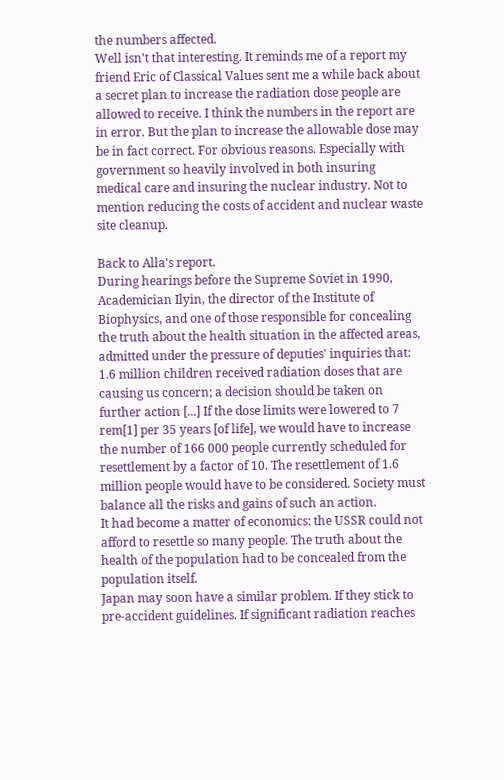the numbers affected.
Well isn't that interesting. It reminds me of a report my friend Eric of Classical Values sent me a while back about a secret plan to increase the radiation dose people are allowed to receive. I think the numbers in the report are in error. But the plan to increase the allowable dose may be in fact correct. For obvious reasons. Especially with government so heavily involved in both insuring medical care and insuring the nuclear industry. Not to mention reducing the costs of accident and nuclear waste site cleanup.

Back to Alla's report.
During hearings before the Supreme Soviet in 1990, Academician Ilyin, the director of the Institute of Biophysics, and one of those responsible for concealing the truth about the health situation in the affected areas, admitted under the pressure of deputies' inquiries that:
1.6 million children received radiation doses that are causing us concern; a decision should be taken on further action [...] If the dose limits were lowered to 7 rem[1] per 35 years [of life], we would have to increase the number of 166 000 people currently scheduled for resettlement by a factor of 10. The resettlement of 1.6 million people would have to be considered. Society must balance all the risks and gains of such an action.
It had become a matter of economics: the USSR could not afford to resettle so many people. The truth about the health of the population had to be concealed from the population itself.
Japan may soon have a similar problem. If they stick to pre-accident guidelines. If significant radiation reaches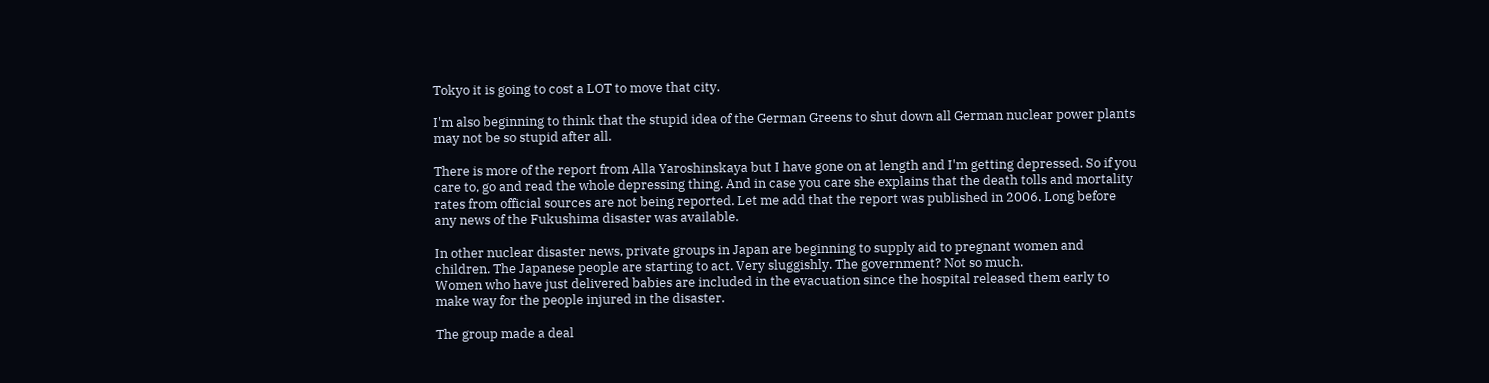Tokyo it is going to cost a LOT to move that city.

I'm also beginning to think that the stupid idea of the German Greens to shut down all German nuclear power plants may not be so stupid after all.

There is more of the report from Alla Yaroshinskaya but I have gone on at length and I'm getting depressed. So if you care to, go and read the whole depressing thing. And in case you care she explains that the death tolls and mortality rates from official sources are not being reported. Let me add that the report was published in 2006. Long before any news of the Fukushima disaster was available.

In other nuclear disaster news, private groups in Japan are beginning to supply aid to pregnant women and children. The Japanese people are starting to act. Very sluggishly. The government? Not so much.
Women who have just delivered babies are included in the evacuation since the hospital released them early to make way for the people injured in the disaster.

The group made a deal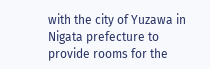with the city of Yuzawa in Nigata prefecture to provide rooms for the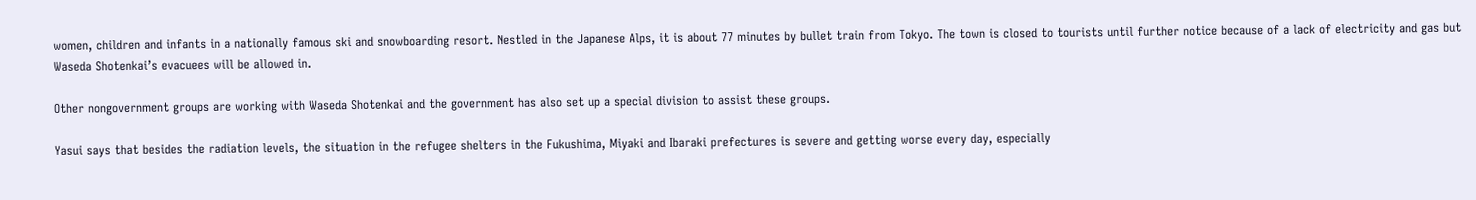women, children and infants in a nationally famous ski and snowboarding resort. Nestled in the Japanese Alps, it is about 77 minutes by bullet train from Tokyo. The town is closed to tourists until further notice because of a lack of electricity and gas but Waseda Shotenkai’s evacuees will be allowed in.

Other nongovernment groups are working with Waseda Shotenkai and the government has also set up a special division to assist these groups.

Yasui says that besides the radiation levels, the situation in the refugee shelters in the Fukushima, Miyaki and Ibaraki prefectures is severe and getting worse every day, especially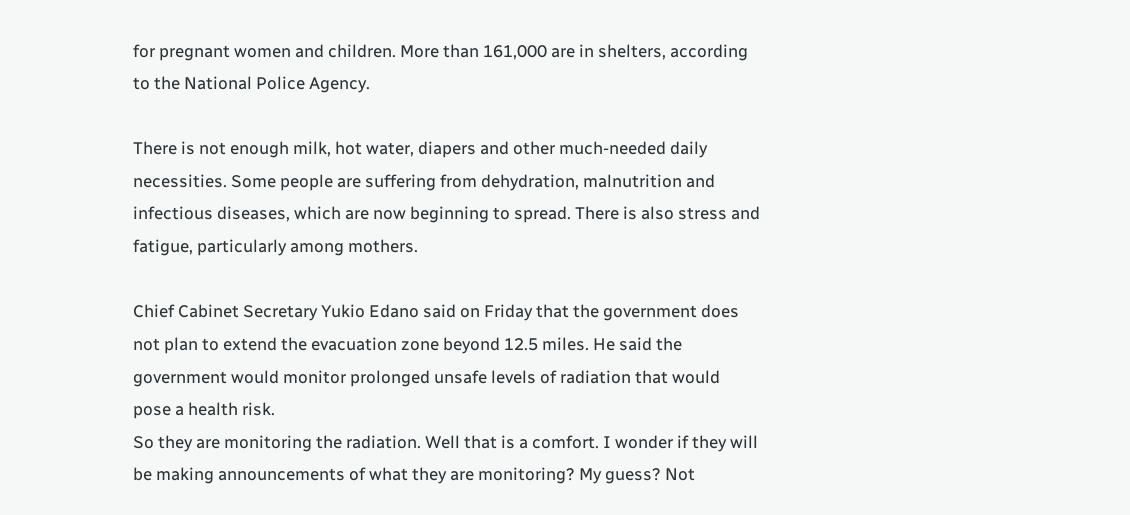for pregnant women and children. More than 161,000 are in shelters, according to the National Police Agency.

There is not enough milk, hot water, diapers and other much-needed daily necessities. Some people are suffering from dehydration, malnutrition and infectious diseases, which are now beginning to spread. There is also stress and fatigue, particularly among mothers.

Chief Cabinet Secretary Yukio Edano said on Friday that the government does not plan to extend the evacuation zone beyond 12.5 miles. He said the government would monitor prolonged unsafe levels of radiation that would pose a health risk.
So they are monitoring the radiation. Well that is a comfort. I wonder if they will be making announcements of what they are monitoring? My guess? Not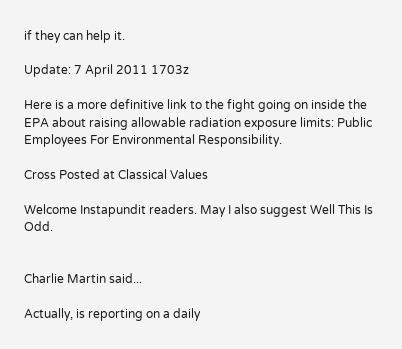if they can help it.

Update: 7 April 2011 1703z

Here is a more definitive link to the fight going on inside the EPA about raising allowable radiation exposure limits: Public Employees For Environmental Responsibility.

Cross Posted at Classical Values

Welcome Instapundit readers. May I also suggest Well This Is Odd.


Charlie Martin said...

Actually, is reporting on a daily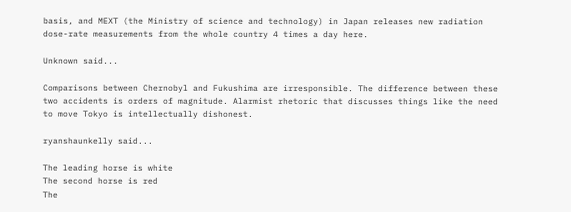basis, and MEXT (the Ministry of science and technology) in Japan releases new radiation dose-rate measurements from the whole country 4 times a day here.

Unknown said...

Comparisons between Chernobyl and Fukushima are irresponsible. The difference between these two accidents is orders of magnitude. Alarmist rhetoric that discusses things like the need to move Tokyo is intellectually dishonest.

ryanshaunkelly said...

The leading horse is white
The second horse is red
The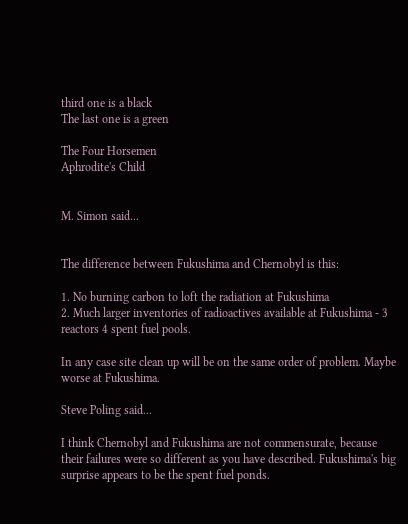third one is a black
The last one is a green

The Four Horsemen
Aphrodite's Child


M. Simon said...


The difference between Fukushima and Chernobyl is this:

1. No burning carbon to loft the radiation at Fukushima
2. Much larger inventories of radioactives available at Fukushima - 3 reactors 4 spent fuel pools.

In any case site clean up will be on the same order of problem. Maybe worse at Fukushima.

Steve Poling said...

I think Chernobyl and Fukushima are not commensurate, because their failures were so different as you have described. Fukushima's big surprise appears to be the spent fuel ponds.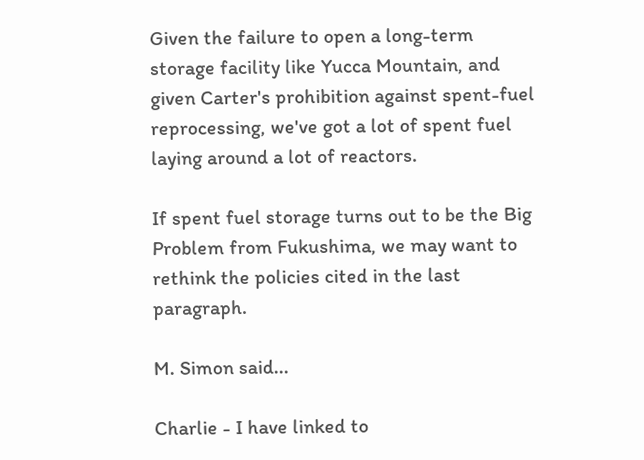Given the failure to open a long-term storage facility like Yucca Mountain, and given Carter's prohibition against spent-fuel reprocessing, we've got a lot of spent fuel laying around a lot of reactors.

If spent fuel storage turns out to be the Big Problem from Fukushima, we may want to rethink the policies cited in the last paragraph.

M. Simon said...

Charlie - I have linked to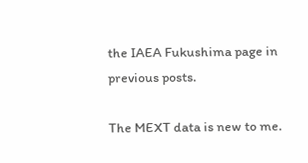the IAEA Fukushima page in previous posts.

The MEXT data is new to me.